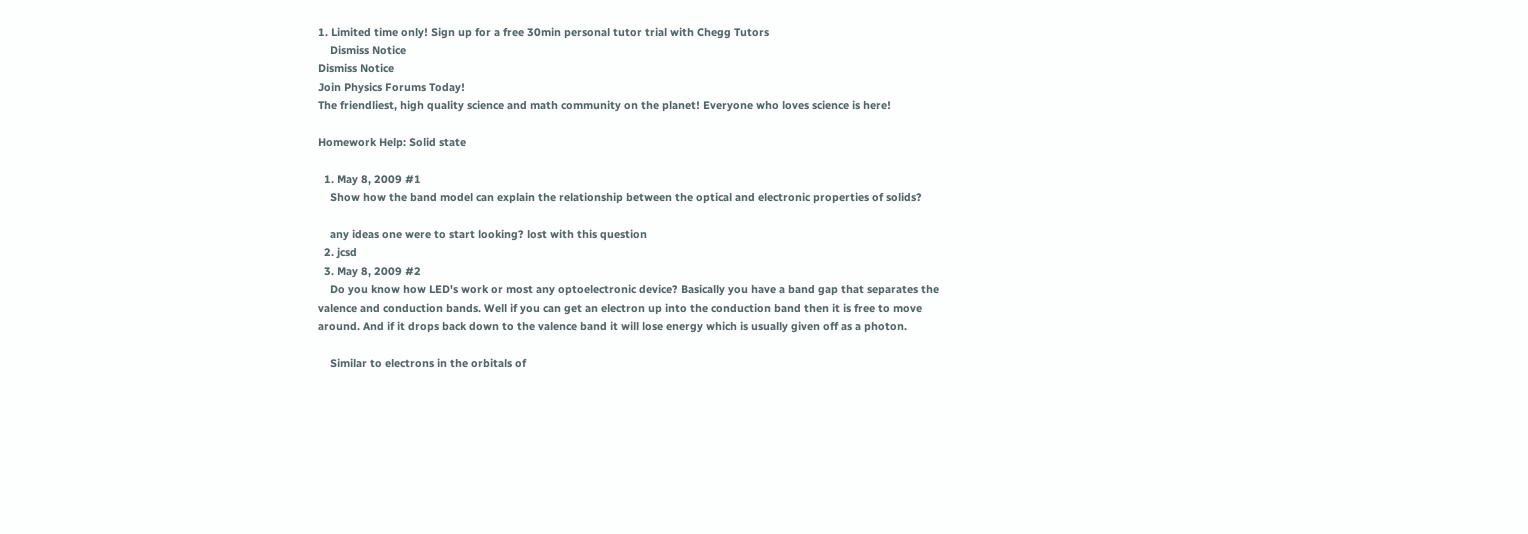1. Limited time only! Sign up for a free 30min personal tutor trial with Chegg Tutors
    Dismiss Notice
Dismiss Notice
Join Physics Forums Today!
The friendliest, high quality science and math community on the planet! Everyone who loves science is here!

Homework Help: Solid state

  1. May 8, 2009 #1
    Show how the band model can explain the relationship between the optical and electronic properties of solids?

    any ideas one were to start looking? lost with this question
  2. jcsd
  3. May 8, 2009 #2
    Do you know how LED's work or most any optoelectronic device? Basically you have a band gap that separates the valence and conduction bands. Well if you can get an electron up into the conduction band then it is free to move around. And if it drops back down to the valence band it will lose energy which is usually given off as a photon.

    Similar to electrons in the orbitals of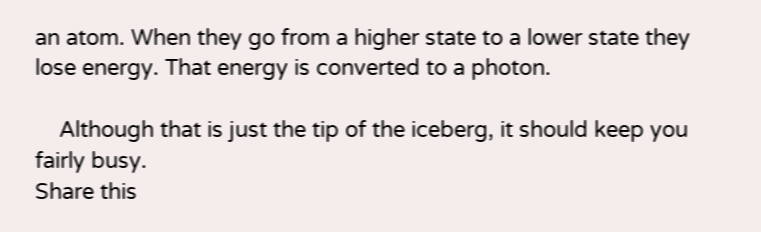an atom. When they go from a higher state to a lower state they lose energy. That energy is converted to a photon.

    Although that is just the tip of the iceberg, it should keep you fairly busy.
Share this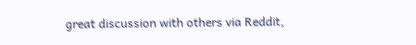great discussion with others via Reddit,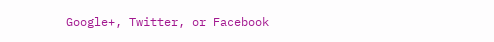Google+, Twitter, or Facebook